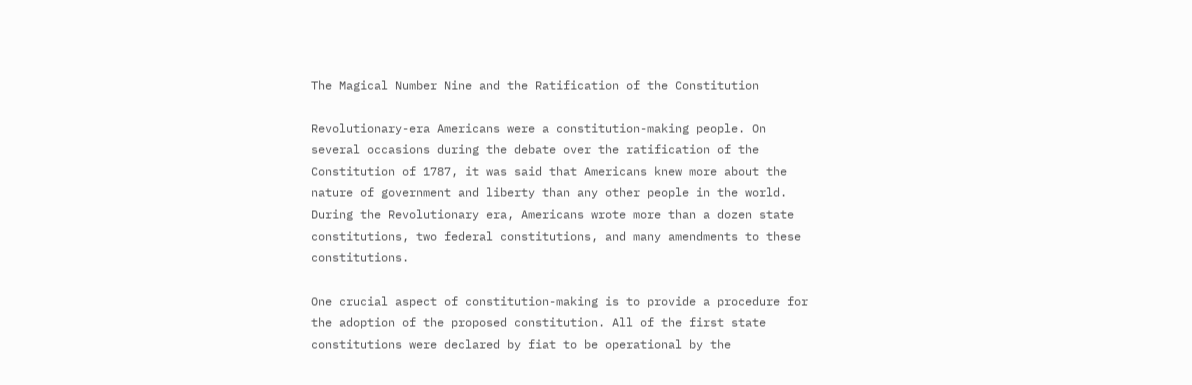The Magical Number Nine and the Ratification of the Constitution

Revolutionary-era Americans were a constitution-making people. On several occasions during the debate over the ratification of the Constitution of 1787, it was said that Americans knew more about the nature of government and liberty than any other people in the world. During the Revolutionary era, Americans wrote more than a dozen state constitutions, two federal constitutions, and many amendments to these constitutions.

One crucial aspect of constitution-making is to provide a procedure for the adoption of the proposed constitution. All of the first state constitutions were declared by fiat to be operational by the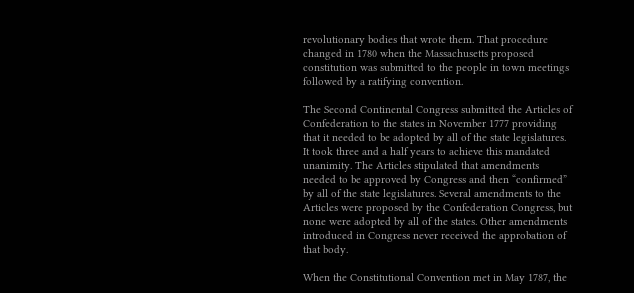revolutionary bodies that wrote them. That procedure changed in 1780 when the Massachusetts proposed constitution was submitted to the people in town meetings followed by a ratifying convention.

The Second Continental Congress submitted the Articles of Confederation to the states in November 1777 providing that it needed to be adopted by all of the state legislatures. It took three and a half years to achieve this mandated unanimity. The Articles stipulated that amendments needed to be approved by Congress and then “confirmed” by all of the state legislatures. Several amendments to the Articles were proposed by the Confederation Congress, but none were adopted by all of the states. Other amendments introduced in Congress never received the approbation of that body.

When the Constitutional Convention met in May 1787, the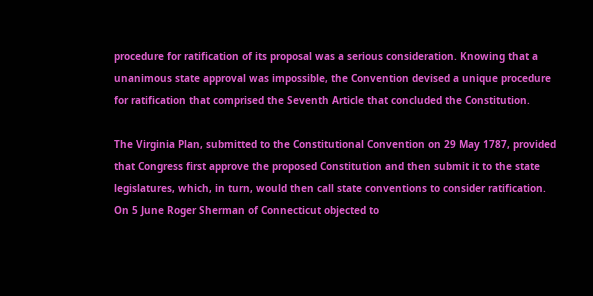procedure for ratification of its proposal was a serious consideration. Knowing that a unanimous state approval was impossible, the Convention devised a unique procedure for ratification that comprised the Seventh Article that concluded the Constitution.

The Virginia Plan, submitted to the Constitutional Convention on 29 May 1787, provided that Congress first approve the proposed Constitution and then submit it to the state legislatures, which, in turn, would then call state conventions to consider ratification. On 5 June Roger Sherman of Connecticut objected to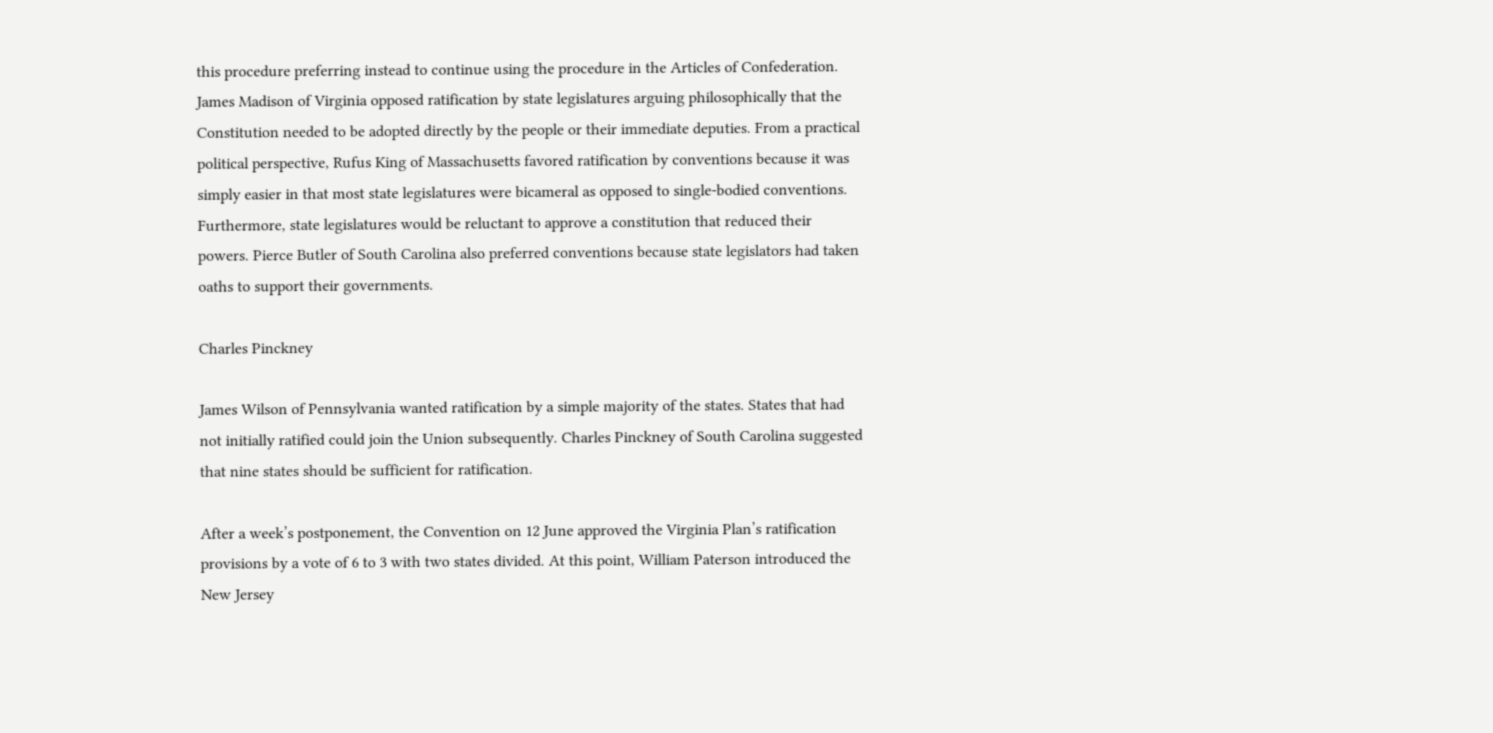this procedure preferring instead to continue using the procedure in the Articles of Confederation. James Madison of Virginia opposed ratification by state legislatures arguing philosophically that the Constitution needed to be adopted directly by the people or their immediate deputies. From a practical political perspective, Rufus King of Massachusetts favored ratification by conventions because it was simply easier in that most state legislatures were bicameral as opposed to single-bodied conventions. Furthermore, state legislatures would be reluctant to approve a constitution that reduced their powers. Pierce Butler of South Carolina also preferred conventions because state legislators had taken oaths to support their governments.

Charles Pinckney

James Wilson of Pennsylvania wanted ratification by a simple majority of the states. States that had not initially ratified could join the Union subsequently. Charles Pinckney of South Carolina suggested that nine states should be sufficient for ratification.

After a week’s postponement, the Convention on 12 June approved the Virginia Plan’s ratification provisions by a vote of 6 to 3 with two states divided. At this point, William Paterson introduced the New Jersey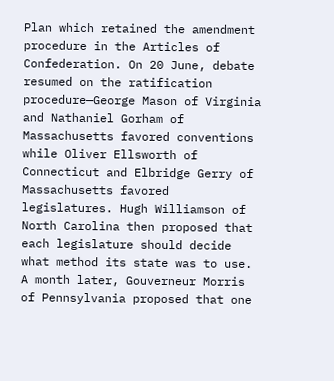Plan which retained the amendment procedure in the Articles of Confederation. On 20 June, debate resumed on the ratification procedure—George Mason of Virginia and Nathaniel Gorham of Massachusetts favored conventions while Oliver Ellsworth of Connecticut and Elbridge Gerry of Massachusetts favored legislatures. Hugh Williamson of North Carolina then proposed that each legislature should decide what method its state was to use. A month later, Gouverneur Morris of Pennsylvania proposed that one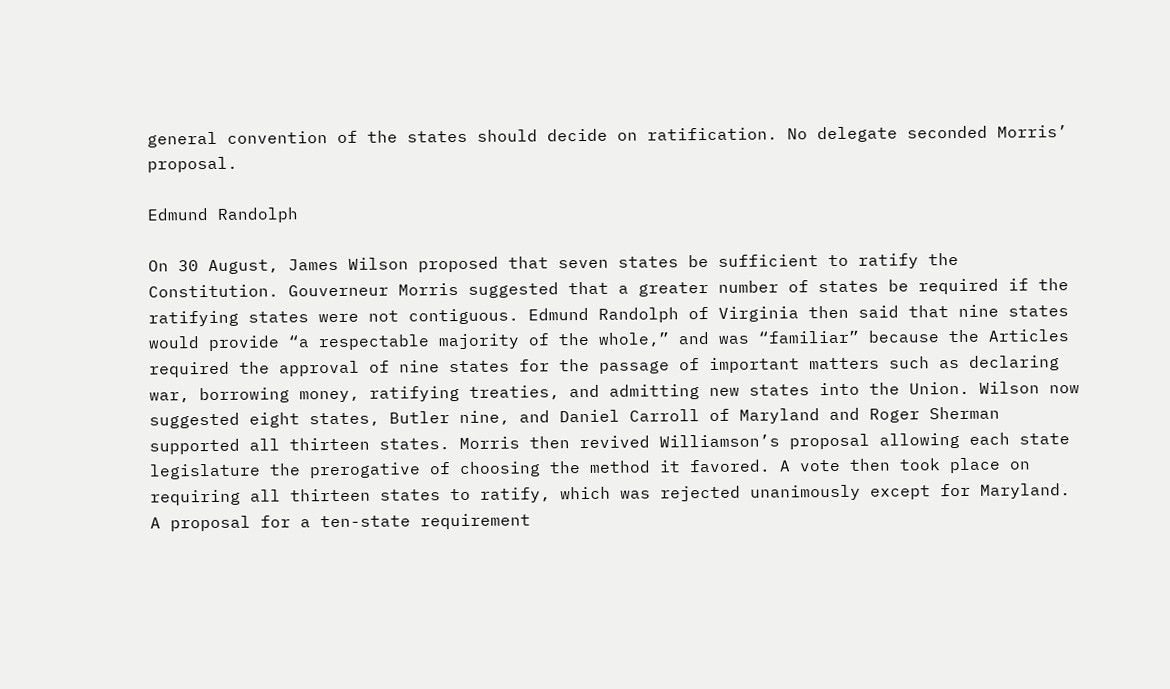general convention of the states should decide on ratification. No delegate seconded Morris’ proposal.

Edmund Randolph

On 30 August, James Wilson proposed that seven states be sufficient to ratify the Constitution. Gouverneur Morris suggested that a greater number of states be required if the ratifying states were not contiguous. Edmund Randolph of Virginia then said that nine states would provide “a respectable majority of the whole,” and was “familiar” because the Articles required the approval of nine states for the passage of important matters such as declaring war, borrowing money, ratifying treaties, and admitting new states into the Union. Wilson now suggested eight states, Butler nine, and Daniel Carroll of Maryland and Roger Sherman supported all thirteen states. Morris then revived Williamson’s proposal allowing each state legislature the prerogative of choosing the method it favored. A vote then took place on requiring all thirteen states to ratify, which was rejected unanimously except for Maryland. A proposal for a ten-state requirement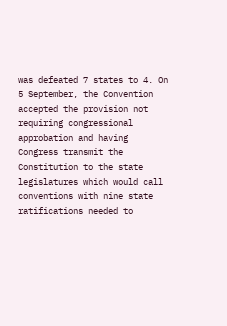was defeated 7 states to 4. On 5 September, the Convention accepted the provision not requiring congressional approbation and having Congress transmit the Constitution to the state legislatures which would call conventions with nine state ratifications needed to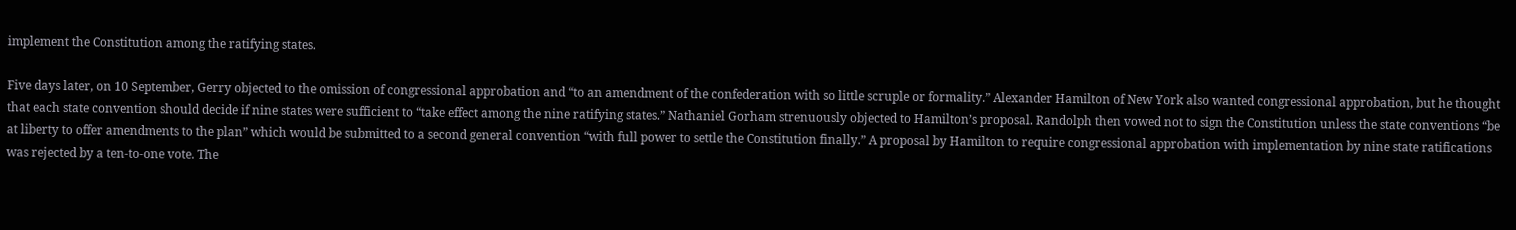implement the Constitution among the ratifying states.

Five days later, on 10 September, Gerry objected to the omission of congressional approbation and “to an amendment of the confederation with so little scruple or formality.” Alexander Hamilton of New York also wanted congressional approbation, but he thought that each state convention should decide if nine states were sufficient to “take effect among the nine ratifying states.” Nathaniel Gorham strenuously objected to Hamilton’s proposal. Randolph then vowed not to sign the Constitution unless the state conventions “be at liberty to offer amendments to the plan” which would be submitted to a second general convention “with full power to settle the Constitution finally.” A proposal by Hamilton to require congressional approbation with implementation by nine state ratifications was rejected by a ten-to-one vote. The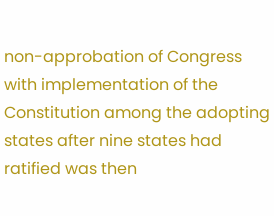non-approbation of Congress with implementation of the Constitution among the adopting states after nine states had ratified was then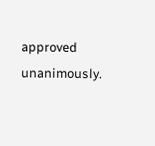approved unanimously.